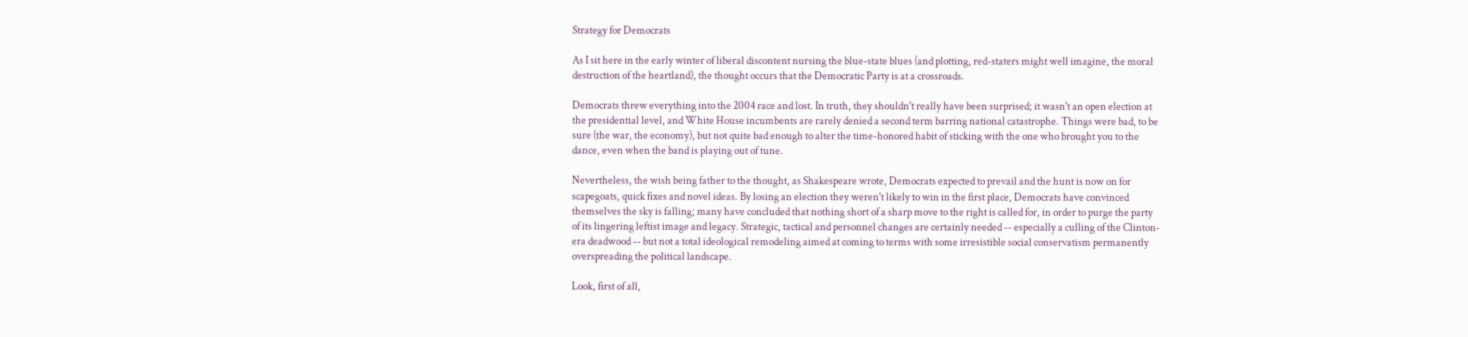Strategy for Democrats

As I sit here in the early winter of liberal discontent nursing the blue-state blues (and plotting, red-staters might well imagine, the moral destruction of the heartland), the thought occurs that the Democratic Party is at a crossroads.

Democrats threw everything into the 2004 race and lost. In truth, they shouldn't really have been surprised; it wasn't an open election at the presidential level, and White House incumbents are rarely denied a second term barring national catastrophe. Things were bad, to be sure (the war, the economy), but not quite bad enough to alter the time-honored habit of sticking with the one who brought you to the dance, even when the band is playing out of tune.

Nevertheless, the wish being father to the thought, as Shakespeare wrote, Democrats expected to prevail and the hunt is now on for scapegoats, quick fixes and novel ideas. By losing an election they weren't likely to win in the first place, Democrats have convinced themselves the sky is falling; many have concluded that nothing short of a sharp move to the right is called for, in order to purge the party of its lingering leftist image and legacy. Strategic, tactical and personnel changes are certainly needed -- especially a culling of the Clinton-era deadwood -- but not a total ideological remodeling aimed at coming to terms with some irresistible social conservatism permanently overspreading the political landscape.

Look, first of all,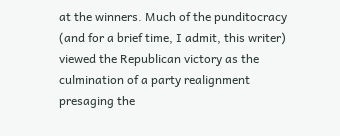at the winners. Much of the punditocracy (and for a brief time, I admit, this writer) viewed the Republican victory as the culmination of a party realignment presaging the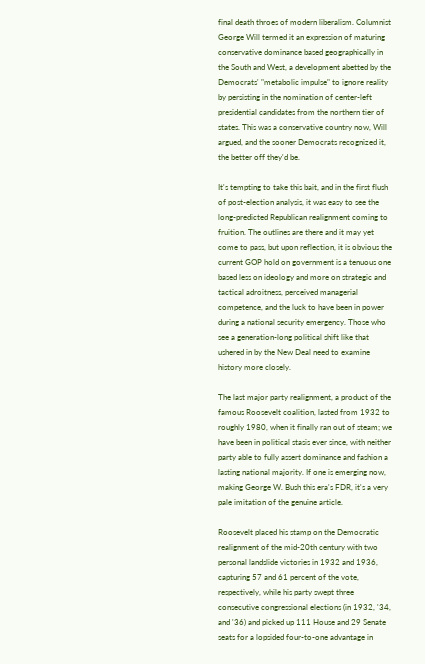final death throes of modern liberalism. Columnist George Will termed it an expression of maturing conservative dominance based geographically in the South and West, a development abetted by the Democrats' "metabolic impulse" to ignore reality by persisting in the nomination of center-left presidential candidates from the northern tier of states. This was a conservative country now, Will argued, and the sooner Democrats recognized it, the better off they'd be.

It's tempting to take this bait, and in the first flush of post-election analysis, it was easy to see the long-predicted Republican realignment coming to fruition. The outlines are there and it may yet come to pass, but upon reflection, it is obvious the current GOP hold on government is a tenuous one based less on ideology and more on strategic and tactical adroitness, perceived managerial competence, and the luck to have been in power during a national security emergency. Those who see a generation-long political shift like that ushered in by the New Deal need to examine history more closely.

The last major party realignment, a product of the famous Roosevelt coalition, lasted from 1932 to roughly 1980, when it finally ran out of steam; we have been in political stasis ever since, with neither party able to fully assert dominance and fashion a lasting national majority. If one is emerging now, making George W. Bush this era's FDR, it's a very pale imitation of the genuine article.

Roosevelt placed his stamp on the Democratic realignment of the mid-20th century with two personal landslide victories in 1932 and 1936, capturing 57 and 61 percent of the vote, respectively, while his party swept three consecutive congressional elections (in 1932, '34, and '36) and picked up 111 House and 29 Senate seats for a lopsided four-to-one advantage in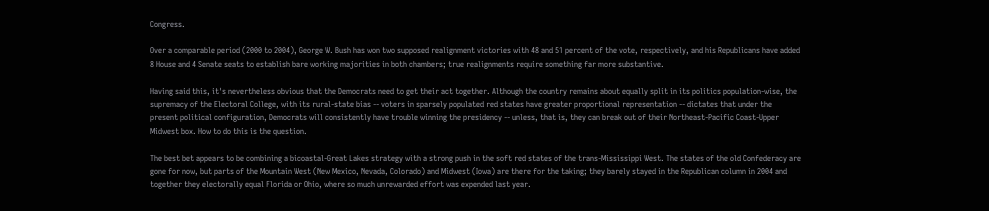Congress.

Over a comparable period (2000 to 2004), George W. Bush has won two supposed realignment victories with 48 and 51 percent of the vote, respectively, and his Republicans have added 8 House and 4 Senate seats to establish bare working majorities in both chambers; true realignments require something far more substantive.

Having said this, it's nevertheless obvious that the Democrats need to get their act together. Although the country remains about equally split in its politics population-wise, the supremacy of the Electoral College, with its rural-state bias -- voters in sparsely populated red states have greater proportional representation -- dictates that under the present political configuration, Democrats will consistently have trouble winning the presidency -- unless, that is, they can break out of their Northeast-Pacific Coast-Upper Midwest box. How to do this is the question.

The best bet appears to be combining a bicoastal-Great Lakes strategy with a strong push in the soft red states of the trans-Mississippi West. The states of the old Confederacy are gone for now, but parts of the Mountain West (New Mexico, Nevada, Colorado) and Midwest (Iowa) are there for the taking; they barely stayed in the Republican column in 2004 and together they electorally equal Florida or Ohio, where so much unrewarded effort was expended last year.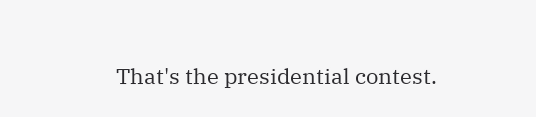That's the presidential contest.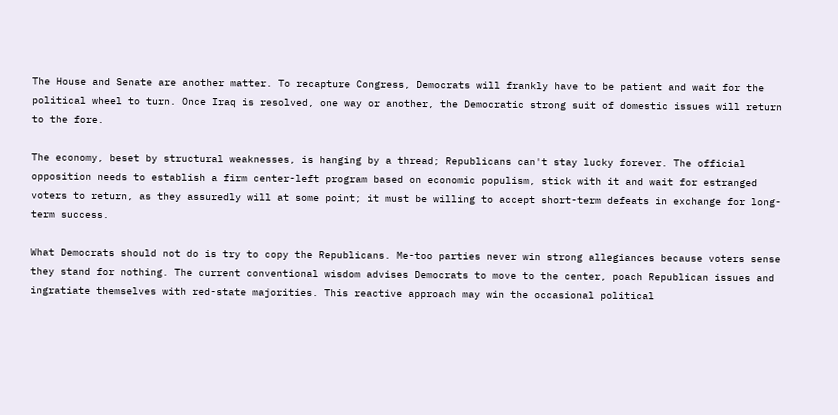The House and Senate are another matter. To recapture Congress, Democrats will frankly have to be patient and wait for the political wheel to turn. Once Iraq is resolved, one way or another, the Democratic strong suit of domestic issues will return to the fore.

The economy, beset by structural weaknesses, is hanging by a thread; Republicans can't stay lucky forever. The official opposition needs to establish a firm center-left program based on economic populism, stick with it and wait for estranged voters to return, as they assuredly will at some point; it must be willing to accept short-term defeats in exchange for long-term success.

What Democrats should not do is try to copy the Republicans. Me-too parties never win strong allegiances because voters sense they stand for nothing. The current conventional wisdom advises Democrats to move to the center, poach Republican issues and ingratiate themselves with red-state majorities. This reactive approach may win the occasional political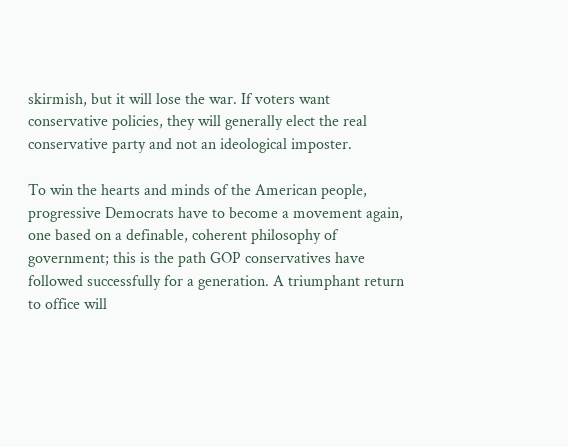skirmish, but it will lose the war. If voters want conservative policies, they will generally elect the real conservative party and not an ideological imposter.

To win the hearts and minds of the American people, progressive Democrats have to become a movement again, one based on a definable, coherent philosophy of government; this is the path GOP conservatives have followed successfully for a generation. A triumphant return to office will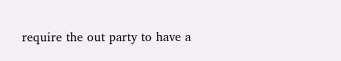require the out party to have a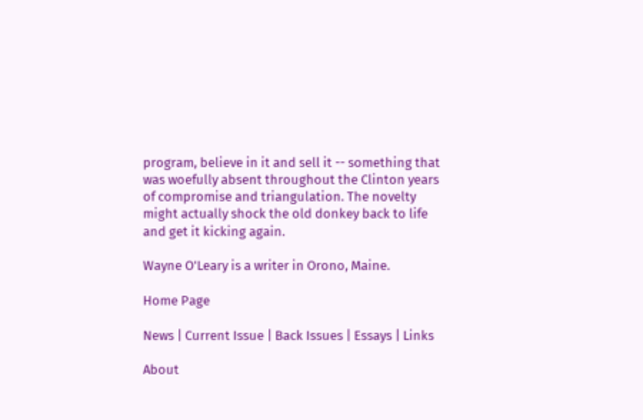program, believe in it and sell it -- something that was woefully absent throughout the Clinton years of compromise and triangulation. The novelty might actually shock the old donkey back to life and get it kicking again.

Wayne O'Leary is a writer in Orono, Maine.

Home Page

News | Current Issue | Back Issues | Essays | Links

About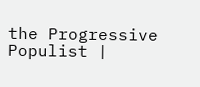the Progressive Populist |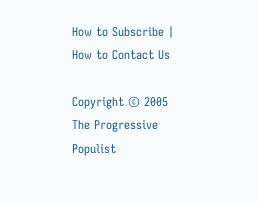How to Subscribe | How to Contact Us

Copyright © 2005 The Progressive Populist